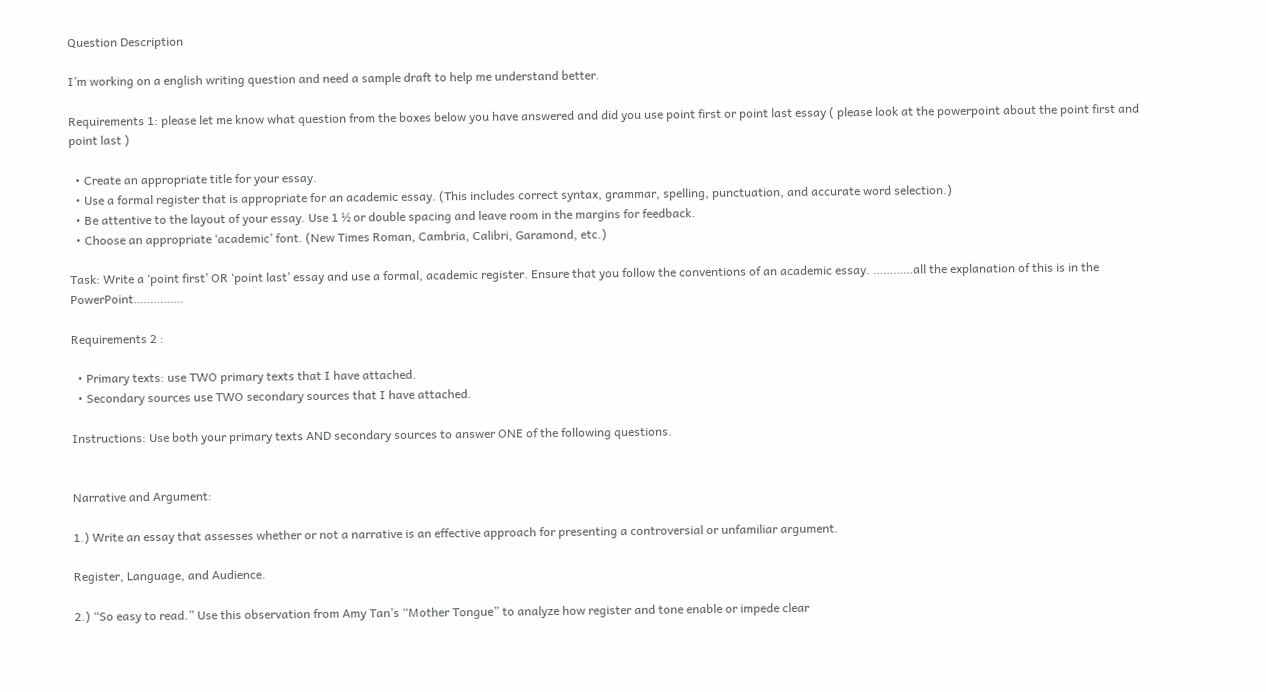Question Description

I’m working on a english writing question and need a sample draft to help me understand better.

Requirements 1: please let me know what question from the boxes below you have answered and did you use point first or point last essay ( please look at the powerpoint about the point first and point last )

  • Create an appropriate title for your essay.
  • Use a formal register that is appropriate for an academic essay. (This includes correct syntax, grammar, spelling, punctuation, and accurate word selection.)
  • Be attentive to the layout of your essay. Use 1 ½ or double spacing and leave room in the margins for feedback.
  • Choose an appropriate ‘academic’ font. (New Times Roman, Cambria, Calibri, Garamond, etc.)

Task: Write a ‘point first’ OR ‘point last’ essay and use a formal, academic register. Ensure that you follow the conventions of an academic essay. …………all the explanation of this is in the PowerPoint……………

Requirements 2 :

  • Primary texts: use TWO primary texts that I have attached.
  • Secondary sources use TWO secondary sources that I have attached.

Instructions: Use both your primary texts AND secondary sources to answer ONE of the following questions.


Narrative and Argument:

1.) Write an essay that assesses whether or not a narrative is an effective approach for presenting a controversial or unfamiliar argument.

Register, Language, and Audience.

2.) “So easy to read.” Use this observation from Amy Tan’s “Mother Tongue” to analyze how register and tone enable or impede clear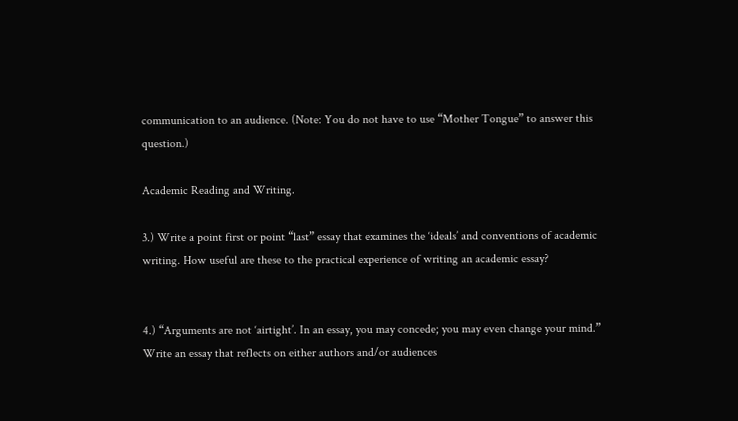communication to an audience. (Note: You do not have to use “Mother Tongue” to answer this question.)

Academic Reading and Writing.

3.) Write a point first or point “last” essay that examines the ‘ideals’ and conventions of academic writing. How useful are these to the practical experience of writing an academic essay?


4.) “Arguments are not ‘airtight’. In an essay, you may concede; you may even change your mind.” Write an essay that reflects on either authors and/or audiences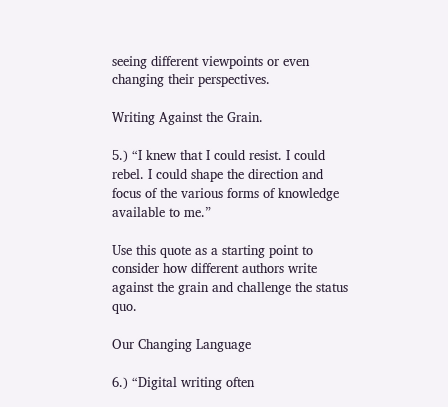seeing different viewpoints or even changing their perspectives.

Writing Against the Grain.

5.) “I knew that I could resist. I could rebel. I could shape the direction and focus of the various forms of knowledge available to me.”

Use this quote as a starting point to consider how different authors write against the grain and challenge the status quo.

Our Changing Language

6.) “Digital writing often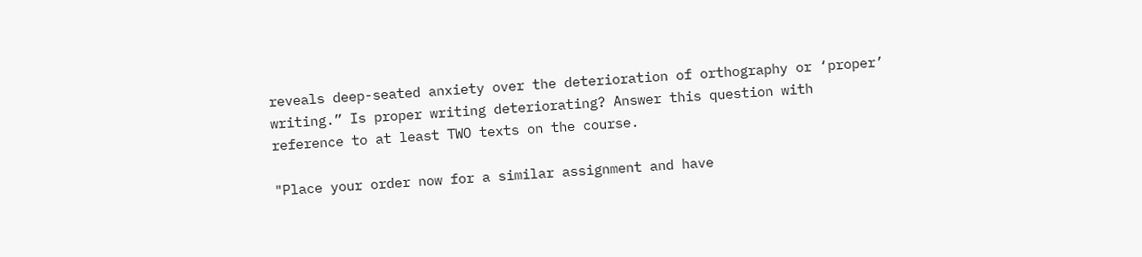reveals deep-seated anxiety over the deterioration of orthography or ‘proper’ writing.” Is proper writing deteriorating? Answer this question with reference to at least TWO texts on the course.

"Place your order now for a similar assignment and have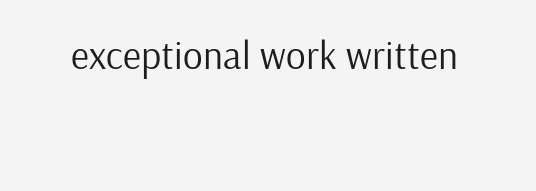exceptional work written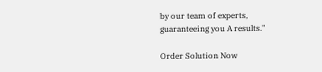by our team of experts, guaranteeing you A results."

Order Solution Now